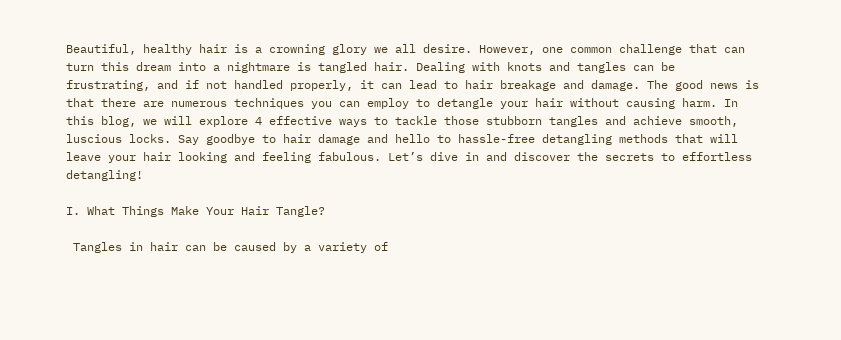Beautiful, healthy hair is a crowning glory we all desire. However, one common challenge that can turn this dream into a nightmare is tangled hair. Dealing with knots and tangles can be frustrating, and if not handled properly, it can lead to hair breakage and damage. The good news is that there are numerous techniques you can employ to detangle your hair without causing harm. In this blog, we will explore 4 effective ways to tackle those stubborn tangles and achieve smooth, luscious locks. Say goodbye to hair damage and hello to hassle-free detangling methods that will leave your hair looking and feeling fabulous. Let’s dive in and discover the secrets to effortless detangling!

I. What Things Make Your Hair Tangle?

 Tangles in hair can be caused by a variety of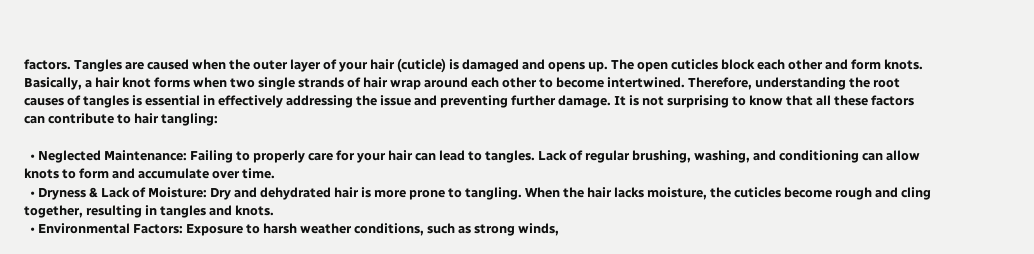factors. Tangles are caused when the outer layer of your hair (cuticle) is damaged and opens up. The open cuticles block each other and form knots. Basically, a hair knot forms when two single strands of hair wrap around each other to become intertwined. Therefore, understanding the root causes of tangles is essential in effectively addressing the issue and preventing further damage. It is not surprising to know that all these factors can contribute to hair tangling:

  • Neglected Maintenance: Failing to properly care for your hair can lead to tangles. Lack of regular brushing, washing, and conditioning can allow knots to form and accumulate over time.
  • Dryness & Lack of Moisture: Dry and dehydrated hair is more prone to tangling. When the hair lacks moisture, the cuticles become rough and cling together, resulting in tangles and knots.
  • Environmental Factors: Exposure to harsh weather conditions, such as strong winds,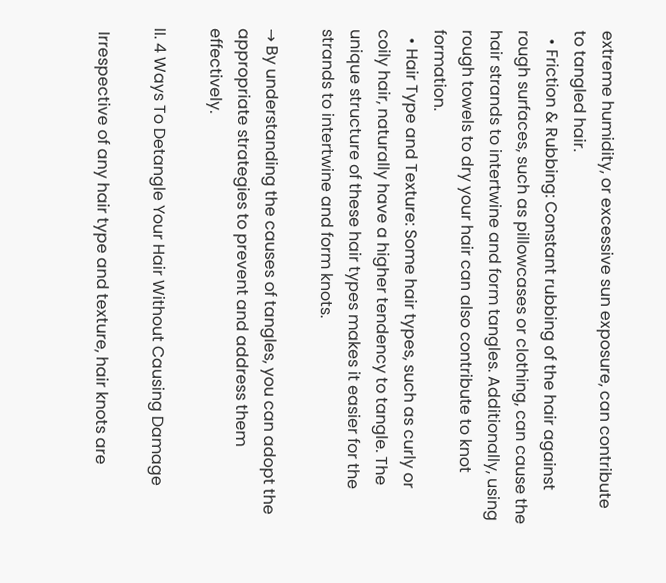extreme humidity, or excessive sun exposure, can contribute to tangled hair.
  • Friction & Rubbing: Constant rubbing of the hair against rough surfaces, such as pillowcases or clothing, can cause the hair strands to intertwine and form tangles. Additionally, using rough towels to dry your hair can also contribute to knot formation.
  • Hair Type and Texture: Some hair types, such as curly or coily hair, naturally have a higher tendency to tangle. The unique structure of these hair types makes it easier for the strands to intertwine and form knots.

→ By understanding the causes of tangles, you can adopt the appropriate strategies to prevent and address them effectively.

II. 4 Ways To Detangle Your Hair Without Causing Damage

 Irrespective of any hair type and texture, hair knots are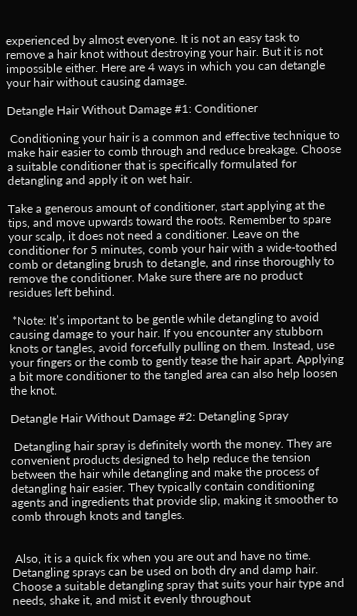experienced by almost everyone. It is not an easy task to remove a hair knot without destroying your hair. But it is not impossible either. Here are 4 ways in which you can detangle your hair without causing damage.

Detangle Hair Without Damage #1: Conditioner

 Conditioning your hair is a common and effective technique to make hair easier to comb through and reduce breakage. Choose a suitable conditioner that is specifically formulated for detangling and apply it on wet hair.

Take a generous amount of conditioner, start applying at the tips, and move upwards toward the roots. Remember to spare your scalp, it does not need a conditioner. Leave on the conditioner for 5 minutes, comb your hair with a wide-toothed comb or detangling brush to detangle, and rinse thoroughly to remove the conditioner. Make sure there are no product residues left behind.

 *Note: It’s important to be gentle while detangling to avoid causing damage to your hair. If you encounter any stubborn knots or tangles, avoid forcefully pulling on them. Instead, use your fingers or the comb to gently tease the hair apart. Applying a bit more conditioner to the tangled area can also help loosen the knot.

Detangle Hair Without Damage #2: Detangling Spray

 Detangling hair spray is definitely worth the money. They are convenient products designed to help reduce the tension between the hair while detangling and make the process of detangling hair easier. They typically contain conditioning agents and ingredients that provide slip, making it smoother to comb through knots and tangles.


 Also, it is a quick fix when you are out and have no time. Detangling sprays can be used on both dry and damp hair. Choose a suitable detangling spray that suits your hair type and needs, shake it, and mist it evenly throughout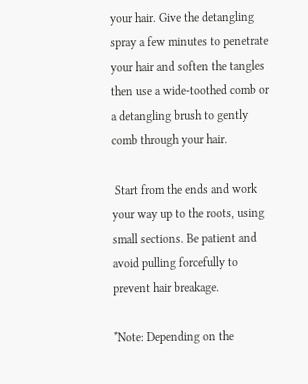your hair. Give the detangling spray a few minutes to penetrate your hair and soften the tangles then use a wide-toothed comb or a detangling brush to gently comb through your hair.

 Start from the ends and work your way up to the roots, using small sections. Be patient and avoid pulling forcefully to prevent hair breakage.

*Note: Depending on the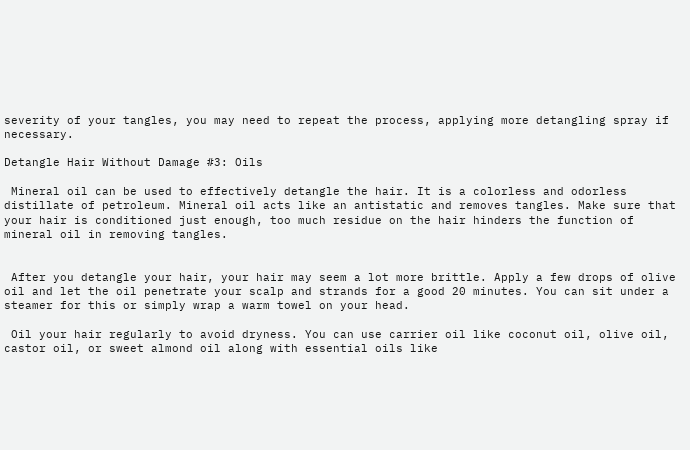severity of your tangles, you may need to repeat the process, applying more detangling spray if necessary.

Detangle Hair Without Damage #3: Oils

 Mineral oil can be used to effectively detangle the hair. It is a colorless and odorless distillate of petroleum. Mineral oil acts like an antistatic and removes tangles. Make sure that your hair is conditioned just enough, too much residue on the hair hinders the function of mineral oil in removing tangles.


 After you detangle your hair, your hair may seem a lot more brittle. Apply a few drops of olive oil and let the oil penetrate your scalp and strands for a good 20 minutes. You can sit under a steamer for this or simply wrap a warm towel on your head.

 Oil your hair regularly to avoid dryness. You can use carrier oil like coconut oil, olive oil, castor oil, or sweet almond oil along with essential oils like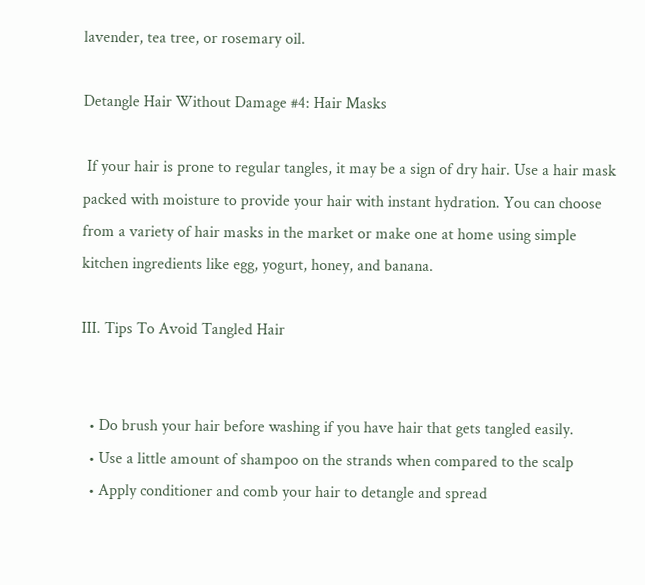lavender, tea tree, or rosemary oil.

Detangle Hair Without Damage #4: Hair Masks

 If your hair is prone to regular tangles, it may be a sign of dry hair. Use a hair mask packed with moisture to provide your hair with instant hydration. You can choose from a variety of hair masks in the market or make one at home using simple kitchen ingredients like egg, yogurt, honey, and banana.

III. Tips To Avoid Tangled Hair


  • Do brush your hair before washing if you have hair that gets tangled easily.
  • Use a little amount of shampoo on the strands when compared to the scalp
  • Apply conditioner and comb your hair to detangle and spread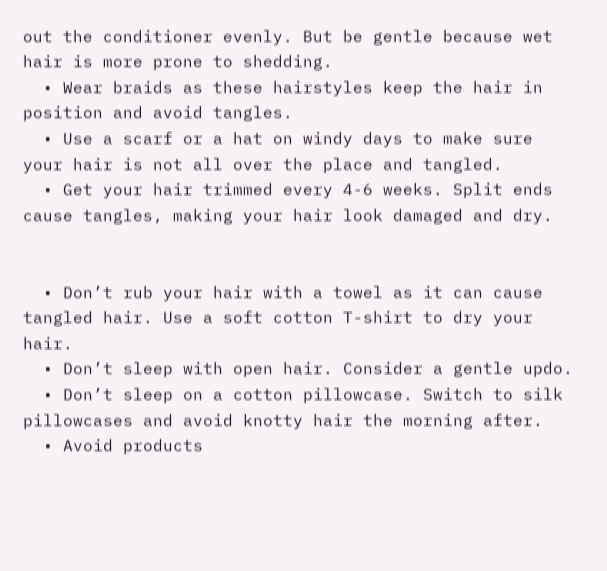out the conditioner evenly. But be gentle because wet hair is more prone to shedding.
  • Wear braids as these hairstyles keep the hair in position and avoid tangles.
  • Use a scarf or a hat on windy days to make sure your hair is not all over the place and tangled.
  • Get your hair trimmed every 4-6 weeks. Split ends cause tangles, making your hair look damaged and dry.


  • Don’t rub your hair with a towel as it can cause tangled hair. Use a soft cotton T-shirt to dry your hair.
  • Don’t sleep with open hair. Consider a gentle updo.
  • Don’t sleep on a cotton pillowcase. Switch to silk pillowcases and avoid knotty hair the morning after.
  • Avoid products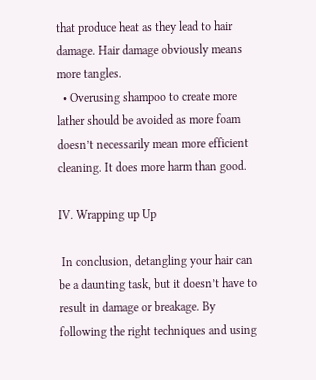that produce heat as they lead to hair damage. Hair damage obviously means more tangles.
  • Overusing shampoo to create more lather should be avoided as more foam doesn’t necessarily mean more efficient cleaning. It does more harm than good.

IV. Wrapping up Up

 In conclusion, detangling your hair can be a daunting task, but it doesn’t have to result in damage or breakage. By following the right techniques and using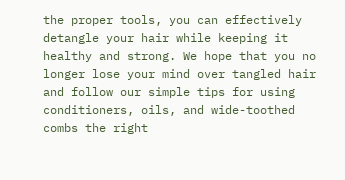the proper tools, you can effectively detangle your hair while keeping it healthy and strong. We hope that you no longer lose your mind over tangled hair and follow our simple tips for using conditioners, oils, and wide-toothed combs the right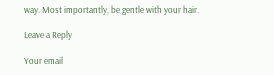way. Most importantly, be gentle with your hair.

Leave a Reply

Your email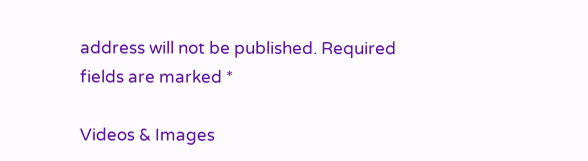address will not be published. Required fields are marked *

Videos & Images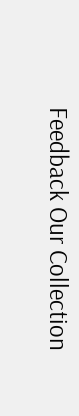Feedback Our Collection